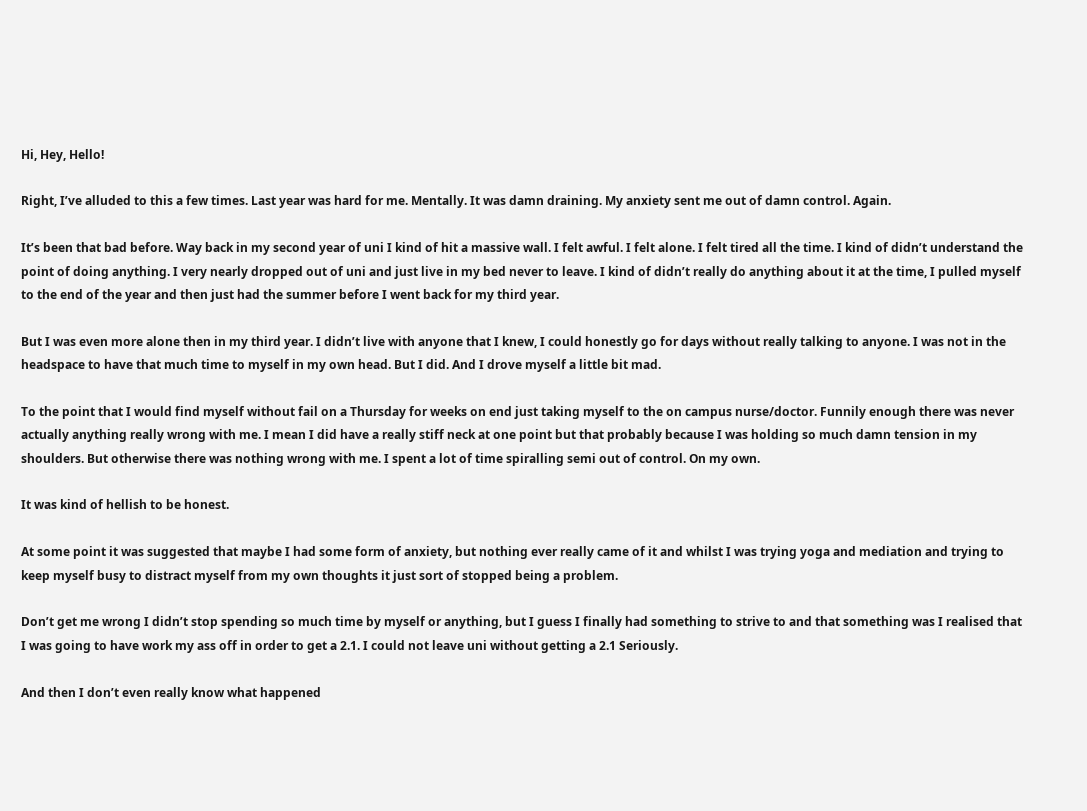Hi, Hey, Hello!

Right, I’ve alluded to this a few times. Last year was hard for me. Mentally. It was damn draining. My anxiety sent me out of damn control. Again.

It’s been that bad before. Way back in my second year of uni I kind of hit a massive wall. I felt awful. I felt alone. I felt tired all the time. I kind of didn’t understand the point of doing anything. I very nearly dropped out of uni and just live in my bed never to leave. I kind of didn’t really do anything about it at the time, I pulled myself to the end of the year and then just had the summer before I went back for my third year.

But I was even more alone then in my third year. I didn’t live with anyone that I knew, I could honestly go for days without really talking to anyone. I was not in the headspace to have that much time to myself in my own head. But I did. And I drove myself a little bit mad.

To the point that I would find myself without fail on a Thursday for weeks on end just taking myself to the on campus nurse/doctor. Funnily enough there was never actually anything really wrong with me. I mean I did have a really stiff neck at one point but that probably because I was holding so much damn tension in my shoulders. But otherwise there was nothing wrong with me. I spent a lot of time spiralling semi out of control. On my own.

It was kind of hellish to be honest.

At some point it was suggested that maybe I had some form of anxiety, but nothing ever really came of it and whilst I was trying yoga and mediation and trying to keep myself busy to distract myself from my own thoughts it just sort of stopped being a problem.

Don’t get me wrong I didn’t stop spending so much time by myself or anything, but I guess I finally had something to strive to and that something was I realised that I was going to have work my ass off in order to get a 2.1. I could not leave uni without getting a 2.1 Seriously.

And then I don’t even really know what happened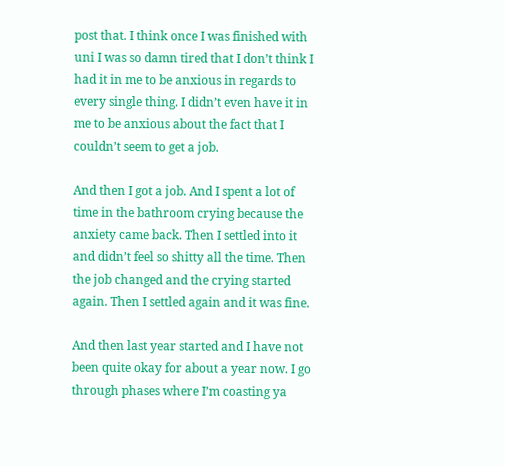post that. I think once I was finished with uni I was so damn tired that I don’t think I had it in me to be anxious in regards to every single thing. I didn’t even have it in me to be anxious about the fact that I couldn’t seem to get a job.

And then I got a job. And I spent a lot of time in the bathroom crying because the anxiety came back. Then I settled into it and didn’t feel so shitty all the time. Then the job changed and the crying started again. Then I settled again and it was fine.

And then last year started and I have not been quite okay for about a year now. I go through phases where I’m coasting ya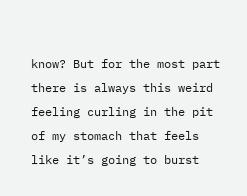know? But for the most part there is always this weird feeling curling in the pit of my stomach that feels like it’s going to burst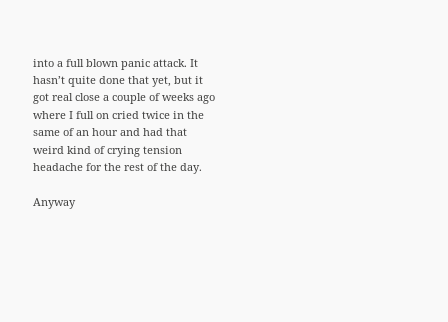into a full blown panic attack. It hasn’t quite done that yet, but it got real close a couple of weeks ago where I full on cried twice in the same of an hour and had that weird kind of crying tension headache for the rest of the day.

Anyway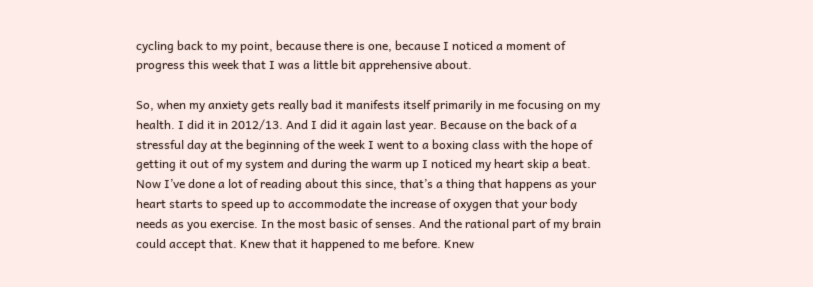cycling back to my point, because there is one, because I noticed a moment of progress this week that I was a little bit apprehensive about.

So, when my anxiety gets really bad it manifests itself primarily in me focusing on my health. I did it in 2012/13. And I did it again last year. Because on the back of a stressful day at the beginning of the week I went to a boxing class with the hope of getting it out of my system and during the warm up I noticed my heart skip a beat. Now I’ve done a lot of reading about this since, that’s a thing that happens as your heart starts to speed up to accommodate the increase of oxygen that your body needs as you exercise. In the most basic of senses. And the rational part of my brain could accept that. Knew that it happened to me before. Knew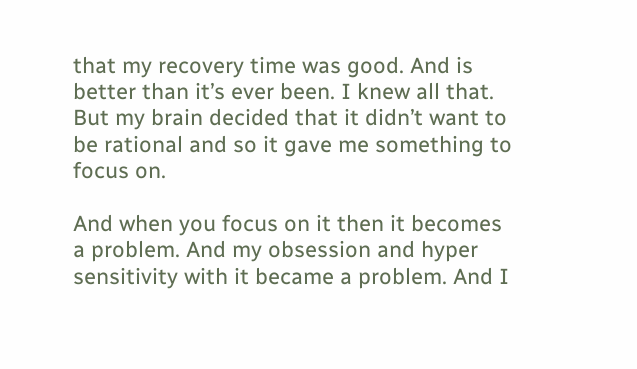that my recovery time was good. And is better than it’s ever been. I knew all that. But my brain decided that it didn’t want to be rational and so it gave me something to focus on.

And when you focus on it then it becomes a problem. And my obsession and hyper sensitivity with it became a problem. And I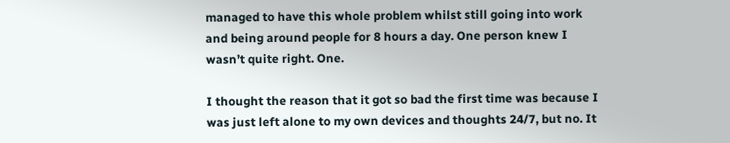managed to have this whole problem whilst still going into work and being around people for 8 hours a day. One person knew I wasn’t quite right. One.

I thought the reason that it got so bad the first time was because I was just left alone to my own devices and thoughts 24/7, but no. It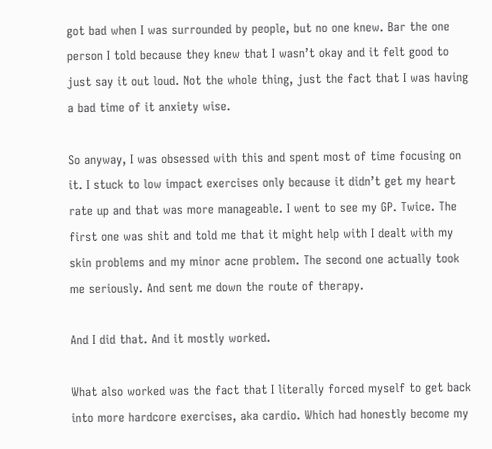got bad when I was surrounded by people, but no one knew. Bar the one person I told because they knew that I wasn’t okay and it felt good to just say it out loud. Not the whole thing, just the fact that I was having a bad time of it anxiety wise.

So anyway, I was obsessed with this and spent most of time focusing on it. I stuck to low impact exercises only because it didn’t get my heart rate up and that was more manageable. I went to see my GP. Twice. The first one was shit and told me that it might help with I dealt with my skin problems and my minor acne problem. The second one actually took me seriously. And sent me down the route of therapy.

And I did that. And it mostly worked.

What also worked was the fact that I literally forced myself to get back into more hardcore exercises, aka cardio. Which had honestly become my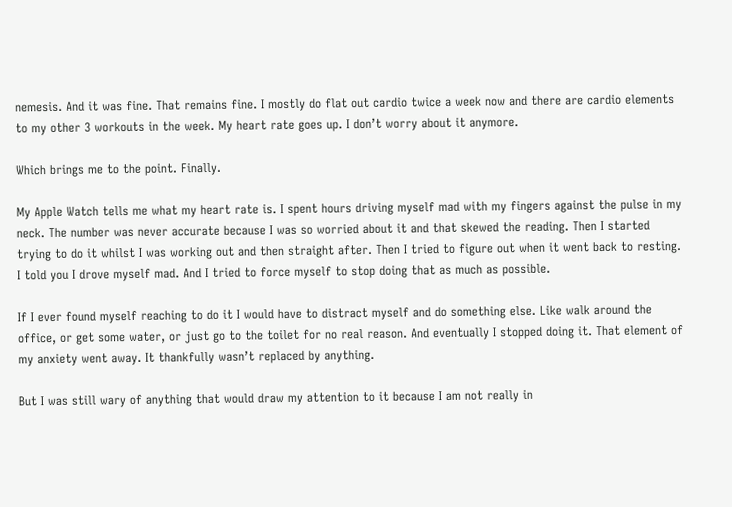nemesis. And it was fine. That remains fine. I mostly do flat out cardio twice a week now and there are cardio elements to my other 3 workouts in the week. My heart rate goes up. I don’t worry about it anymore.

Which brings me to the point. Finally.

My Apple Watch tells me what my heart rate is. I spent hours driving myself mad with my fingers against the pulse in my neck. The number was never accurate because I was so worried about it and that skewed the reading. Then I started trying to do it whilst I was working out and then straight after. Then I tried to figure out when it went back to resting. I told you I drove myself mad. And I tried to force myself to stop doing that as much as possible.

If I ever found myself reaching to do it I would have to distract myself and do something else. Like walk around the office, or get some water, or just go to the toilet for no real reason. And eventually I stopped doing it. That element of my anxiety went away. It thankfully wasn’t replaced by anything.

But I was still wary of anything that would draw my attention to it because I am not really in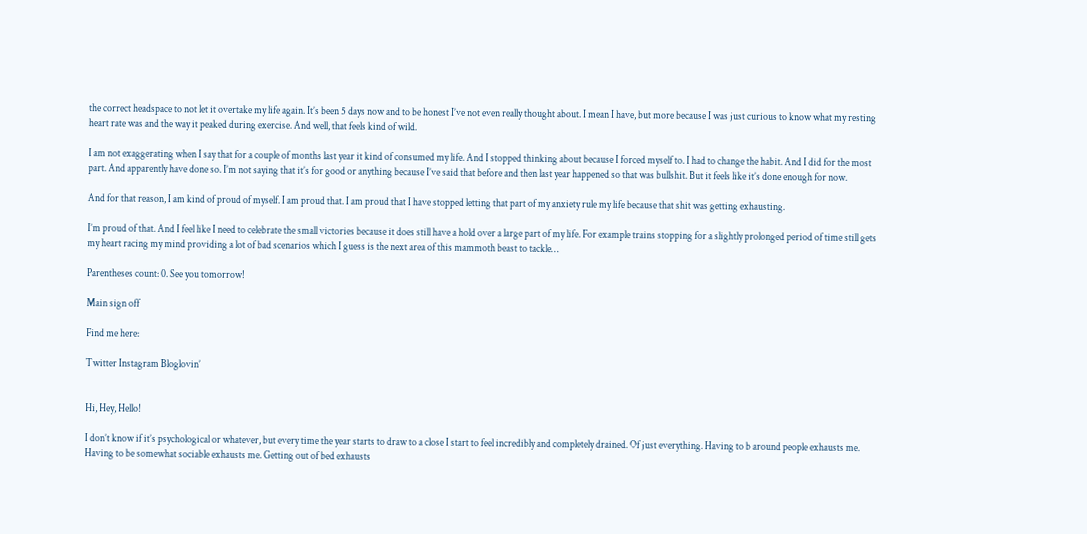the correct headspace to not let it overtake my life again. It’s been 5 days now and to be honest I’ve not even really thought about. I mean I have, but more because I was just curious to know what my resting heart rate was and the way it peaked during exercise. And well, that feels kind of wild.

I am not exaggerating when I say that for a couple of months last year it kind of consumed my life. And I stopped thinking about because I forced myself to. I had to change the habit. And I did for the most part. And apparently have done so. I’m not saying that it’s for good or anything because I’ve said that before and then last year happened so that was bullshit. But it feels like it’s done enough for now.

And for that reason, I am kind of proud of myself. I am proud that. I am proud that I have stopped letting that part of my anxiety rule my life because that shit was getting exhausting.

I’m proud of that. And I feel like I need to celebrate the small victories because it does still have a hold over a large part of my life. For example trains stopping for a slightly prolonged period of time still gets my heart racing my mind providing a lot of bad scenarios which I guess is the next area of this mammoth beast to tackle…

Parentheses count: 0. See you tomorrow!

Main sign off

Find me here:

Twitter Instagram Bloglovin’


Hi, Hey, Hello!

I don’t know if it’s psychological or whatever, but every time the year starts to draw to a close I start to feel incredibly and completely drained. Of just everything. Having to b around people exhausts me. Having to be somewhat sociable exhausts me. Getting out of bed exhausts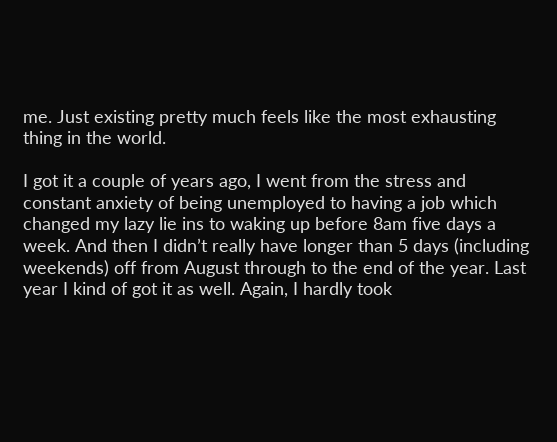me. Just existing pretty much feels like the most exhausting thing in the world.

I got it a couple of years ago, I went from the stress and constant anxiety of being unemployed to having a job which changed my lazy lie ins to waking up before 8am five days a week. And then I didn’t really have longer than 5 days (including weekends) off from August through to the end of the year. Last year I kind of got it as well. Again, I hardly took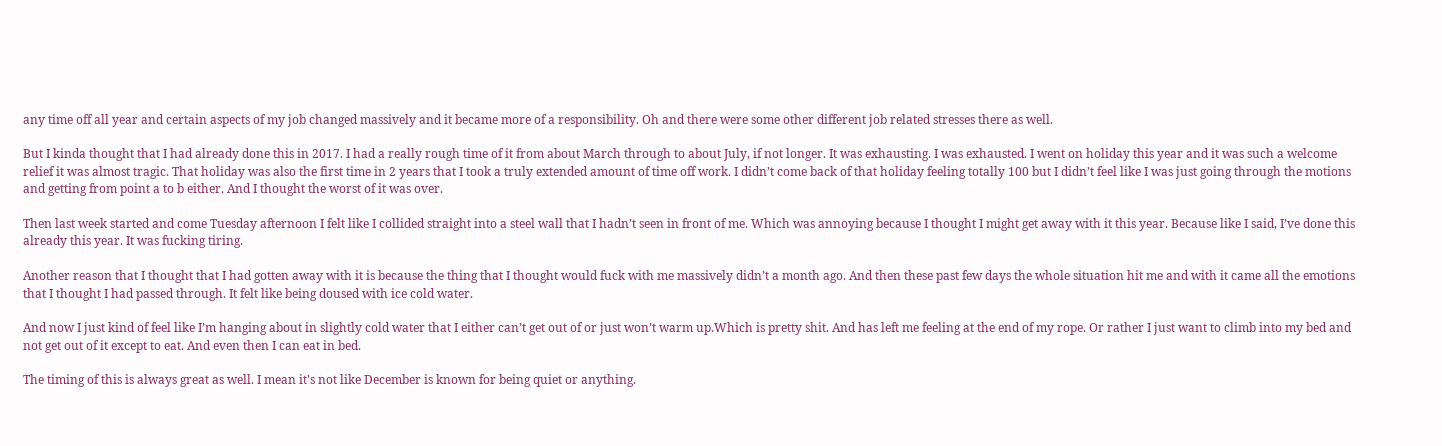any time off all year and certain aspects of my job changed massively and it became more of a responsibility. Oh and there were some other different job related stresses there as well.

But I kinda thought that I had already done this in 2017. I had a really rough time of it from about March through to about July, if not longer. It was exhausting. I was exhausted. I went on holiday this year and it was such a welcome relief it was almost tragic. That holiday was also the first time in 2 years that I took a truly extended amount of time off work. I didn’t come back of that holiday feeling totally 100 but I didn’t feel like I was just going through the motions and getting from point a to b either. And I thought the worst of it was over.

Then last week started and come Tuesday afternoon I felt like I collided straight into a steel wall that I hadn’t seen in front of me. Which was annoying because I thought I might get away with it this year. Because like I said, I’ve done this already this year. It was fucking tiring.

Another reason that I thought that I had gotten away with it is because the thing that I thought would fuck with me massively didn’t a month ago. And then these past few days the whole situation hit me and with it came all the emotions that I thought I had passed through. It felt like being doused with ice cold water.

And now I just kind of feel like I’m hanging about in slightly cold water that I either can’t get out of or just won’t warm up.Which is pretty shit. And has left me feeling at the end of my rope. Or rather I just want to climb into my bed and not get out of it except to eat. And even then I can eat in bed.

The timing of this is always great as well. I mean it’s not like December is known for being quiet or anything.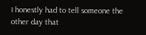I honestly had to tell someone the other day that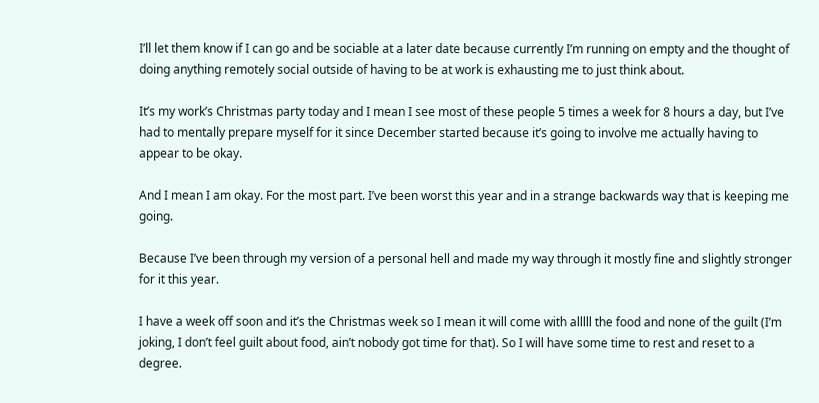I’ll let them know if I can go and be sociable at a later date because currently I’m running on empty and the thought of doing anything remotely social outside of having to be at work is exhausting me to just think about.

It’s my work’s Christmas party today and I mean I see most of these people 5 times a week for 8 hours a day, but I’ve had to mentally prepare myself for it since December started because it’s going to involve me actually having to appear to be okay.

And I mean I am okay. For the most part. I’ve been worst this year and in a strange backwards way that is keeping me going.

Because I’ve been through my version of a personal hell and made my way through it mostly fine and slightly stronger for it this year.

I have a week off soon and it’s the Christmas week so I mean it will come with alllll the food and none of the guilt (I’m joking, I don’t feel guilt about food, ain’t nobody got time for that). So I will have some time to rest and reset to a degree.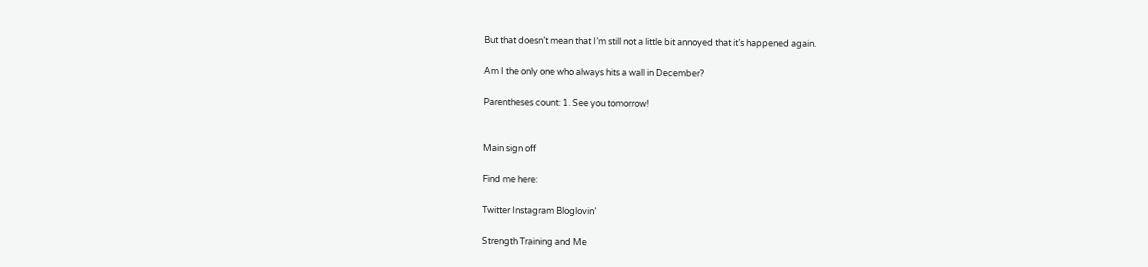But that doesn’t mean that I’m still not a little bit annoyed that it’s happened again.

Am I the only one who always hits a wall in December?

Parentheses count: 1. See you tomorrow!


Main sign off

Find me here:

Twitter Instagram Bloglovin’

Strength Training and Me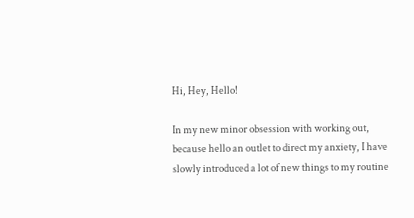Hi, Hey, Hello!

In my new minor obsession with working out, because hello an outlet to direct my anxiety, I have slowly introduced a lot of new things to my routine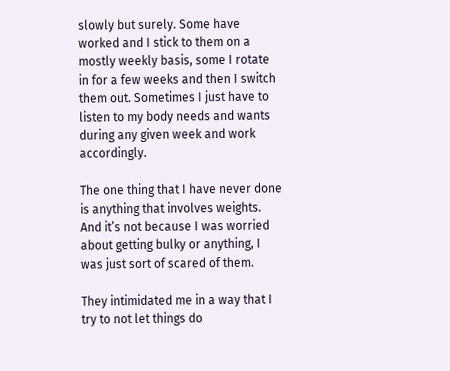slowly but surely. Some have worked and I stick to them on a mostly weekly basis, some I rotate in for a few weeks and then I switch them out. Sometimes I just have to listen to my body needs and wants during any given week and work accordingly.

The one thing that I have never done is anything that involves weights. And it’s not because I was worried about getting bulky or anything, I was just sort of scared of them.

They intimidated me in a way that I try to not let things do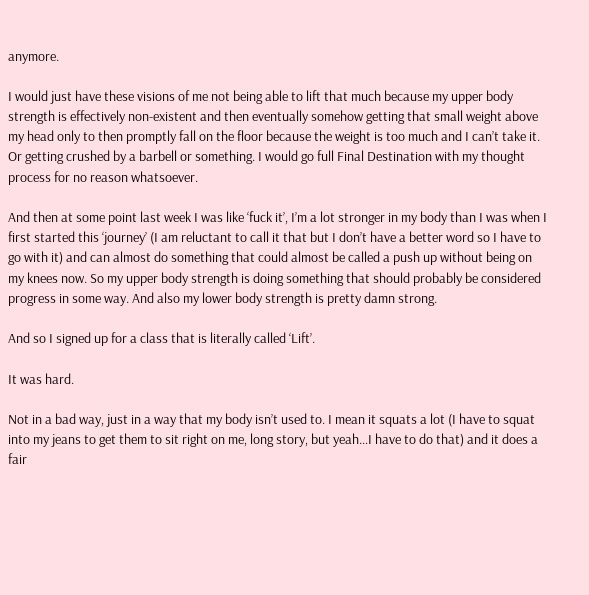anymore.

I would just have these visions of me not being able to lift that much because my upper body strength is effectively non-existent and then eventually somehow getting that small weight above my head only to then promptly fall on the floor because the weight is too much and I can’t take it. Or getting crushed by a barbell or something. I would go full Final Destination with my thought process for no reason whatsoever.

And then at some point last week I was like ‘fuck it’, I’m a lot stronger in my body than I was when I first started this ‘journey’ (I am reluctant to call it that but I don’t have a better word so I have to go with it) and can almost do something that could almost be called a push up without being on my knees now. So my upper body strength is doing something that should probably be considered progress in some way. And also my lower body strength is pretty damn strong.

And so I signed up for a class that is literally called ‘Lift’.

It was hard.

Not in a bad way, just in a way that my body isn’t used to. I mean it squats a lot (I have to squat into my jeans to get them to sit right on me, long story, but yeah…I have to do that) and it does a fair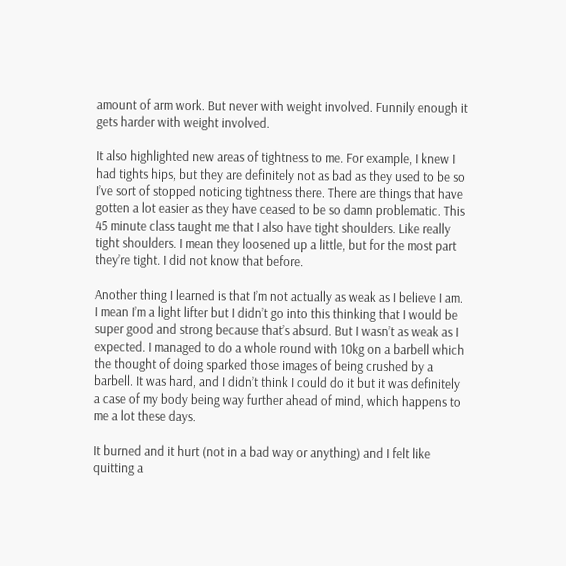amount of arm work. But never with weight involved. Funnily enough it gets harder with weight involved.

It also highlighted new areas of tightness to me. For example, I knew I had tights hips, but they are definitely not as bad as they used to be so I’ve sort of stopped noticing tightness there. There are things that have gotten a lot easier as they have ceased to be so damn problematic. This 45 minute class taught me that I also have tight shoulders. Like really tight shoulders. I mean they loosened up a little, but for the most part they’re tight. I did not know that before.

Another thing I learned is that I’m not actually as weak as I believe I am. I mean I’m a light lifter but I didn’t go into this thinking that I would be super good and strong because that’s absurd. But I wasn’t as weak as I expected. I managed to do a whole round with 10kg on a barbell which the thought of doing sparked those images of being crushed by a barbell. It was hard, and I didn’t think I could do it but it was definitely a case of my body being way further ahead of mind, which happens to me a lot these days.

It burned and it hurt (not in a bad way or anything) and I felt like quitting a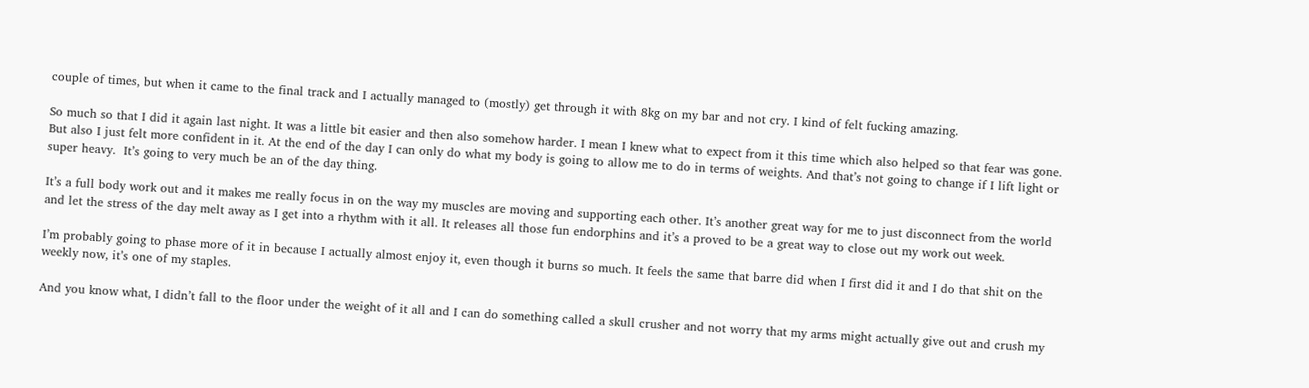couple of times, but when it came to the final track and I actually managed to (mostly) get through it with 8kg on my bar and not cry. I kind of felt fucking amazing.

So much so that I did it again last night. It was a little bit easier and then also somehow harder. I mean I knew what to expect from it this time which also helped so that fear was gone. But also I just felt more confident in it. At the end of the day I can only do what my body is going to allow me to do in terms of weights. And that’s not going to change if I lift light or super heavy.  It’s going to very much be an of the day thing.

It’s a full body work out and it makes me really focus in on the way my muscles are moving and supporting each other. It’s another great way for me to just disconnect from the world and let the stress of the day melt away as I get into a rhythm with it all. It releases all those fun endorphins and it’s a proved to be a great way to close out my work out week.

I’m probably going to phase more of it in because I actually almost enjoy it, even though it burns so much. It feels the same that barre did when I first did it and I do that shit on the weekly now, it’s one of my staples.

And you know what, I didn’t fall to the floor under the weight of it all and I can do something called a skull crusher and not worry that my arms might actually give out and crush my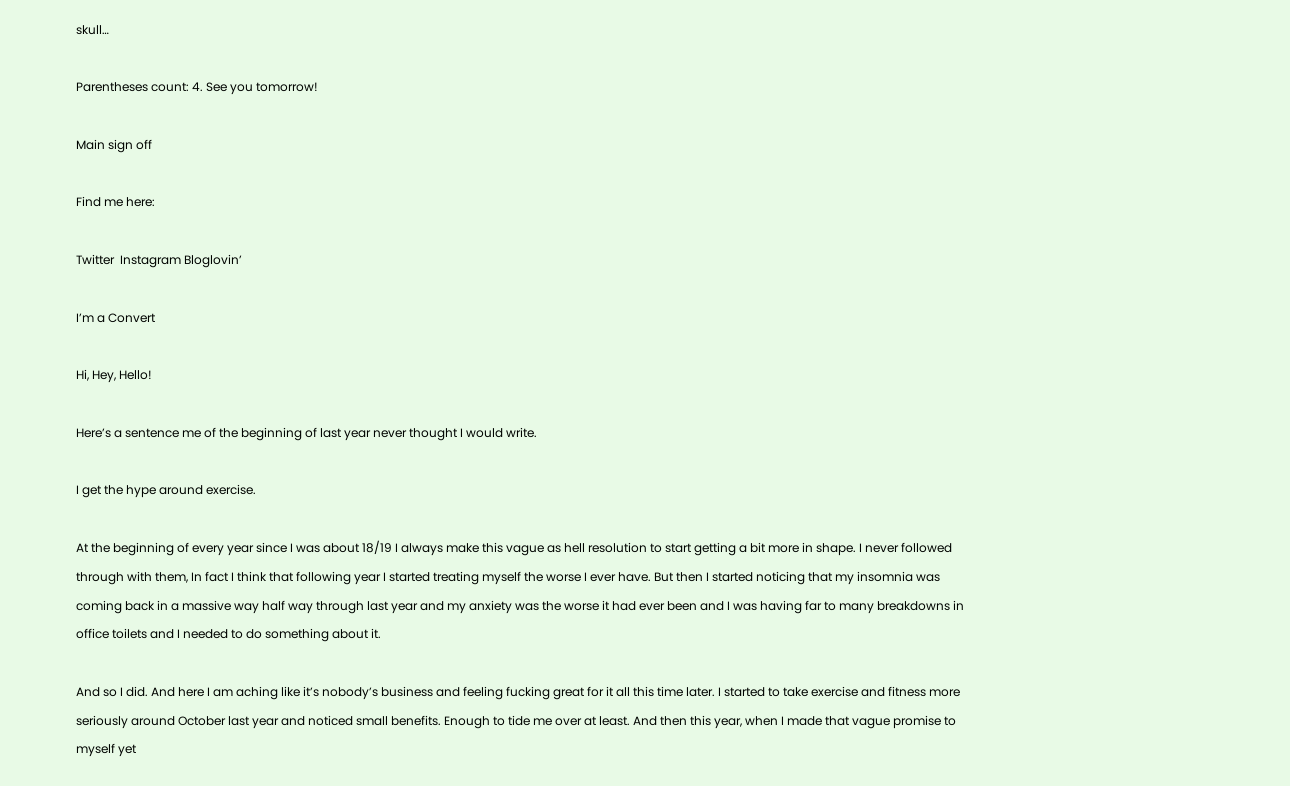skull…

Parentheses count: 4. See you tomorrow!

Main sign off

Find me here:

Twitter  Instagram Bloglovin’

I’m a Convert

Hi, Hey, Hello!

Here’s a sentence me of the beginning of last year never thought I would write.

I get the hype around exercise.

At the beginning of every year since I was about 18/19 I always make this vague as hell resolution to start getting a bit more in shape. I never followed through with them, In fact I think that following year I started treating myself the worse I ever have. But then I started noticing that my insomnia was coming back in a massive way half way through last year and my anxiety was the worse it had ever been and I was having far to many breakdowns in office toilets and I needed to do something about it.

And so I did. And here I am aching like it’s nobody’s business and feeling fucking great for it all this time later. I started to take exercise and fitness more seriously around October last year and noticed small benefits. Enough to tide me over at least. And then this year, when I made that vague promise to myself yet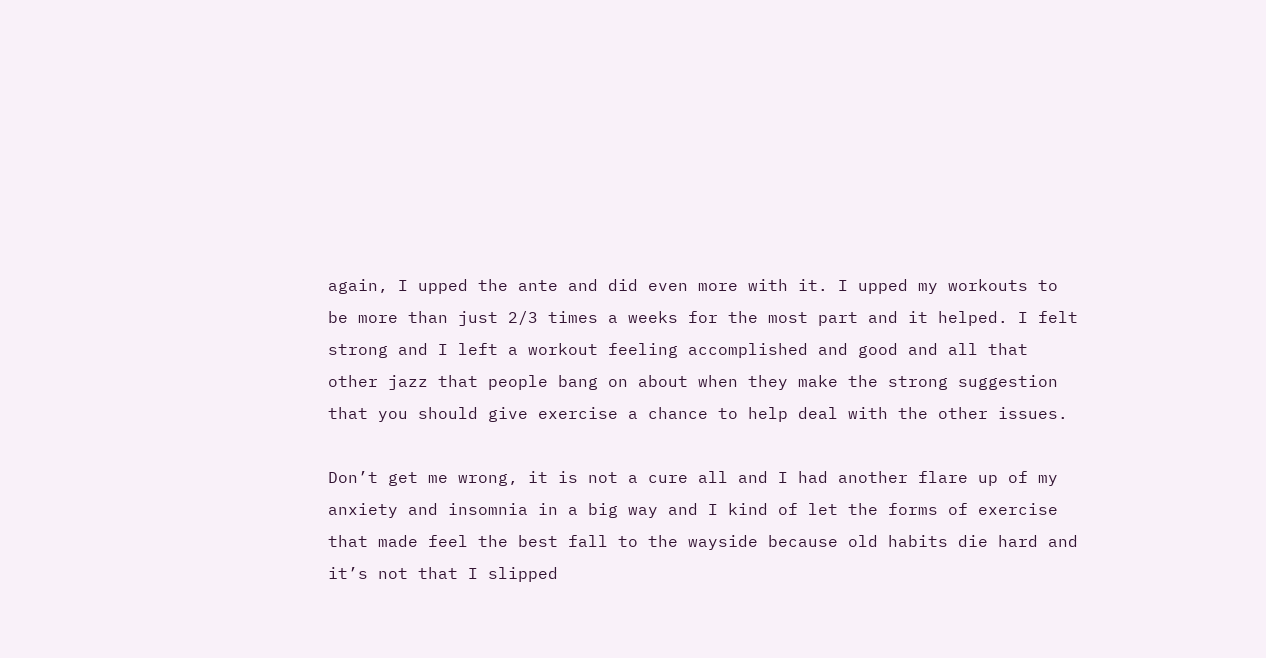again, I upped the ante and did even more with it. I upped my workouts to be more than just 2/3 times a weeks for the most part and it helped. I felt strong and I left a workout feeling accomplished and good and all that other jazz that people bang on about when they make the strong suggestion that you should give exercise a chance to help deal with the other issues.

Don’t get me wrong, it is not a cure all and I had another flare up of my anxiety and insomnia in a big way and I kind of let the forms of exercise that made feel the best fall to the wayside because old habits die hard and it’s not that I slipped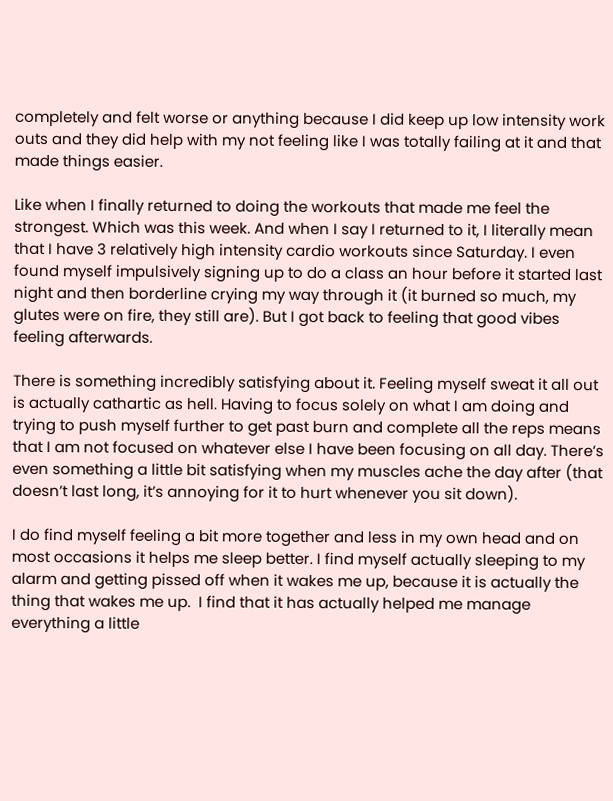completely and felt worse or anything because I did keep up low intensity work outs and they did help with my not feeling like I was totally failing at it and that made things easier.

Like when I finally returned to doing the workouts that made me feel the strongest. Which was this week. And when I say I returned to it, I literally mean that I have 3 relatively high intensity cardio workouts since Saturday. I even found myself impulsively signing up to do a class an hour before it started last night and then borderline crying my way through it (it burned so much, my glutes were on fire, they still are). But I got back to feeling that good vibes feeling afterwards.

There is something incredibly satisfying about it. Feeling myself sweat it all out is actually cathartic as hell. Having to focus solely on what I am doing and trying to push myself further to get past burn and complete all the reps means that I am not focused on whatever else I have been focusing on all day. There’s even something a little bit satisfying when my muscles ache the day after (that doesn’t last long, it’s annoying for it to hurt whenever you sit down).

I do find myself feeling a bit more together and less in my own head and on most occasions it helps me sleep better. I find myself actually sleeping to my alarm and getting pissed off when it wakes me up, because it is actually the thing that wakes me up.  I find that it has actually helped me manage everything a little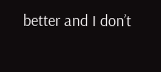better and I don’t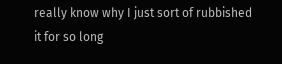really know why I just sort of rubbished it for so long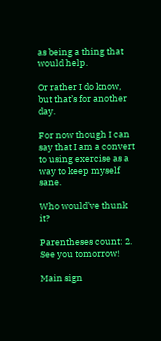as being a thing that would help.

Or rather I do know, but that’s for another day.

For now though I can say that I am a convert to using exercise as a way to keep myself sane.

Who would’ve thunk it?

Parentheses count: 2. See you tomorrow!

Main sign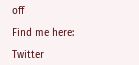off

Find me here:

Twitter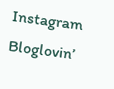Instagram Bloglovin’